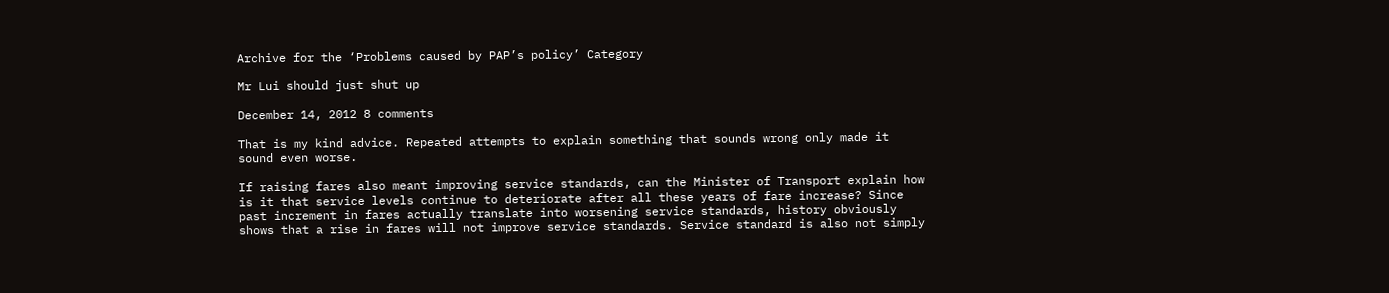Archive for the ‘Problems caused by PAP’s policy’ Category

Mr Lui should just shut up

December 14, 2012 8 comments

That is my kind advice. Repeated attempts to explain something that sounds wrong only made it sound even worse.

If raising fares also meant improving service standards, can the Minister of Transport explain how is it that service levels continue to deteriorate after all these years of fare increase? Since past increment in fares actually translate into worsening service standards, history obviously shows that a rise in fares will not improve service standards. Service standard is also not simply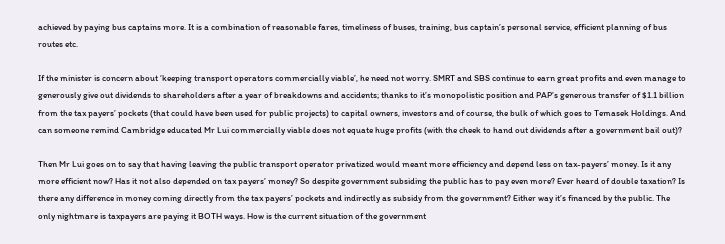achieved by paying bus captains more. It is a combination of reasonable fares, timeliness of buses, training, bus captain’s personal service, efficient planning of bus routes etc.

If the minister is concern about ‘keeping transport operators commercially viable’, he need not worry. SMRT and SBS continue to earn great profits and even manage to generously give out dividends to shareholders after a year of breakdowns and accidents; thanks to it’s monopolistic position and PAP’s generous transfer of $1.1 billion from the tax payers’ pockets (that could have been used for public projects) to capital owners, investors and of course, the bulk of which goes to Temasek Holdings. And can someone remind Cambridge educated Mr Lui commercially viable does not equate huge profits (with the cheek to hand out dividends after a government bail out)?

Then Mr Lui goes on to say that having leaving the public transport operator privatized would meant more efficiency and depend less on tax-payers’ money. Is it any more efficient now? Has it not also depended on tax payers’ money? So despite government subsiding the public has to pay even more? Ever heard of double taxation? Is there any difference in money coming directly from the tax payers’ pockets and indirectly as subsidy from the government? Either way it’s financed by the public. The only nightmare is taxpayers are paying it BOTH ways. How is the current situation of the government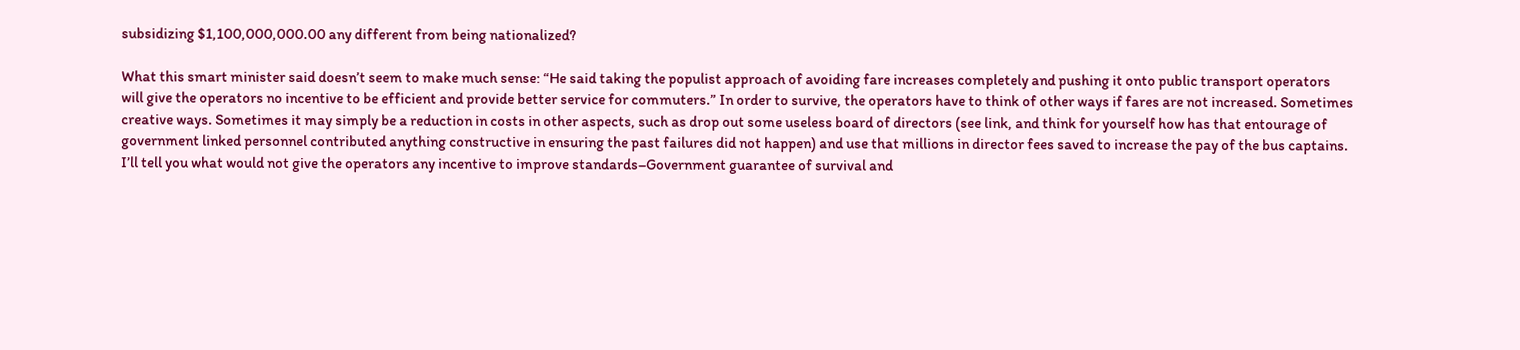subsidizing $1,100,000,000.00 any different from being nationalized?

What this smart minister said doesn’t seem to make much sense: “He said taking the populist approach of avoiding fare increases completely and pushing it onto public transport operators will give the operators no incentive to be efficient and provide better service for commuters.” In order to survive, the operators have to think of other ways if fares are not increased. Sometimes creative ways. Sometimes it may simply be a reduction in costs in other aspects, such as drop out some useless board of directors (see link, and think for yourself how has that entourage of government linked personnel contributed anything constructive in ensuring the past failures did not happen) and use that millions in director fees saved to increase the pay of the bus captains. I’ll tell you what would not give the operators any incentive to improve standards–Government guarantee of survival and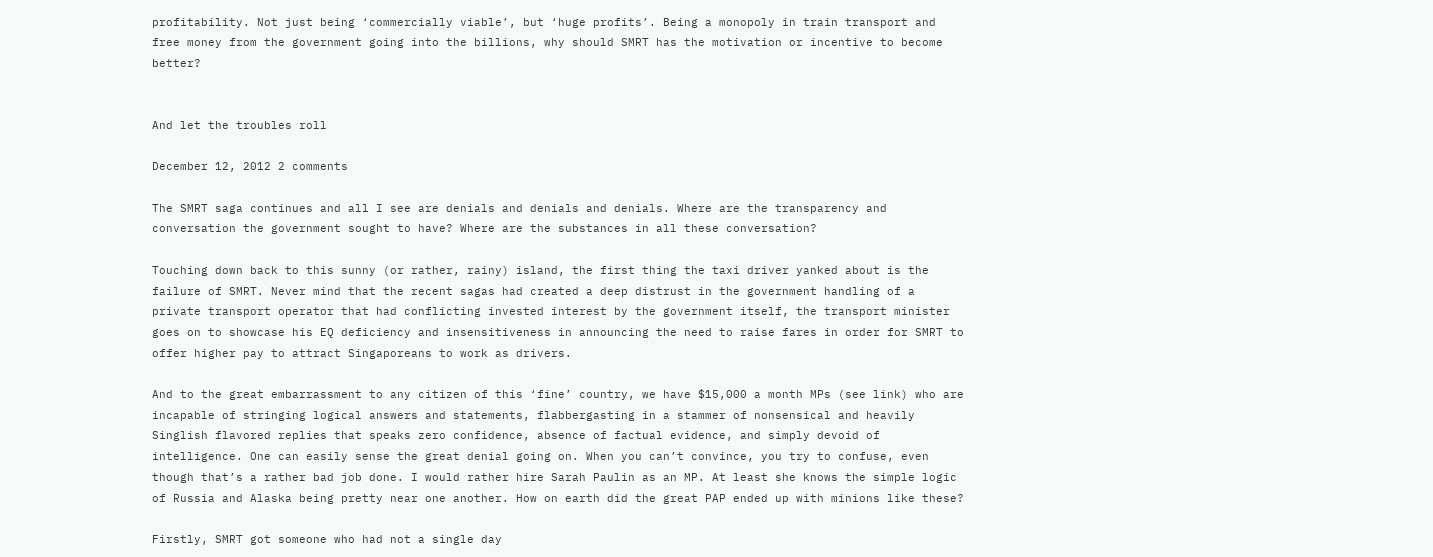profitability. Not just being ‘commercially viable’, but ‘huge profits’. Being a monopoly in train transport and free money from the government going into the billions, why should SMRT has the motivation or incentive to become better?


And let the troubles roll

December 12, 2012 2 comments

The SMRT saga continues and all I see are denials and denials and denials. Where are the transparency and conversation the government sought to have? Where are the substances in all these conversation?

Touching down back to this sunny (or rather, rainy) island, the first thing the taxi driver yanked about is the failure of SMRT. Never mind that the recent sagas had created a deep distrust in the government handling of a private transport operator that had conflicting invested interest by the government itself, the transport minister goes on to showcase his EQ deficiency and insensitiveness in announcing the need to raise fares in order for SMRT to offer higher pay to attract Singaporeans to work as drivers.

And to the great embarrassment to any citizen of this ‘fine’ country, we have $15,000 a month MPs (see link) who are incapable of stringing logical answers and statements, flabbergasting in a stammer of nonsensical and heavily Singlish flavored replies that speaks zero confidence, absence of factual evidence, and simply devoid of intelligence. One can easily sense the great denial going on. When you can’t convince, you try to confuse, even though that’s a rather bad job done. I would rather hire Sarah Paulin as an MP. At least she knows the simple logic of Russia and Alaska being pretty near one another. How on earth did the great PAP ended up with minions like these?

Firstly, SMRT got someone who had not a single day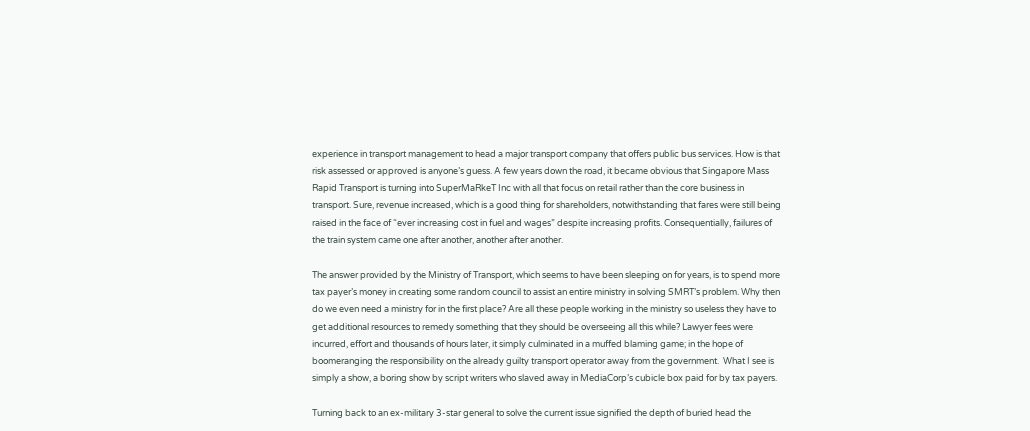experience in transport management to head a major transport company that offers public bus services. How is that risk assessed or approved is anyone’s guess. A few years down the road, it became obvious that Singapore Mass Rapid Transport is turning into SuperMaRkeT Inc with all that focus on retail rather than the core business in transport. Sure, revenue increased, which is a good thing for shareholders, notwithstanding that fares were still being raised in the face of “ever increasing cost in fuel and wages” despite increasing profits. Consequentially, failures of the train system came one after another, another after another.

The answer provided by the Ministry of Transport, which seems to have been sleeping on for years, is to spend more tax payer’s money in creating some random council to assist an entire ministry in solving SMRT’s problem. Why then do we even need a ministry for in the first place? Are all these people working in the ministry so useless they have to get additional resources to remedy something that they should be overseeing all this while? Lawyer fees were incurred, effort and thousands of hours later, it simply culminated in a muffed blaming game; in the hope of boomeranging the responsibility on the already guilty transport operator away from the government.  What I see is simply a show, a boring show by script writers who slaved away in MediaCorp’s cubicle box paid for by tax payers.

Turning back to an ex-military 3-star general to solve the current issue signified the depth of buried head the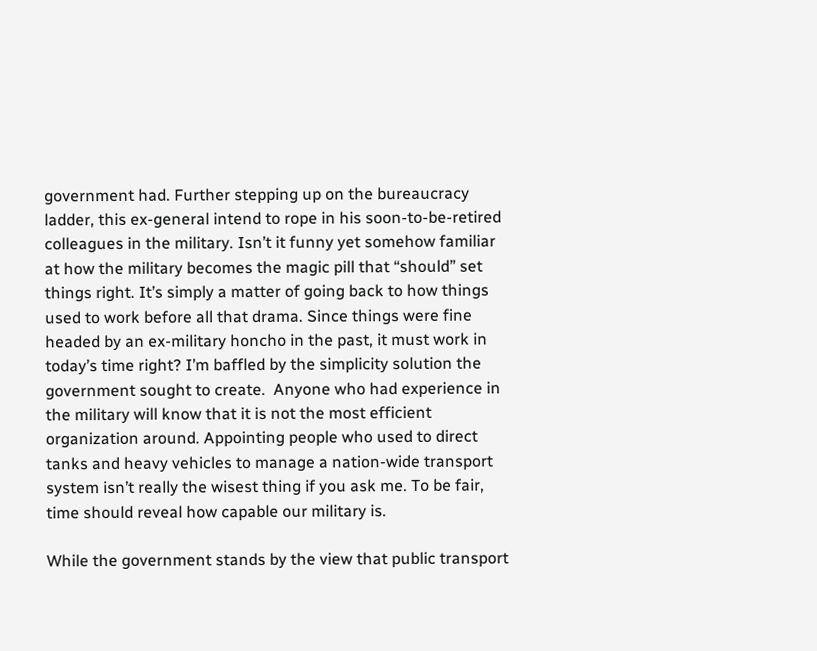government had. Further stepping up on the bureaucracy ladder, this ex-general intend to rope in his soon-to-be-retired colleagues in the military. Isn’t it funny yet somehow familiar at how the military becomes the magic pill that “should” set things right. It’s simply a matter of going back to how things used to work before all that drama. Since things were fine headed by an ex-military honcho in the past, it must work in today’s time right? I’m baffled by the simplicity solution the government sought to create.  Anyone who had experience in the military will know that it is not the most efficient organization around. Appointing people who used to direct tanks and heavy vehicles to manage a nation-wide transport system isn’t really the wisest thing if you ask me. To be fair, time should reveal how capable our military is.

While the government stands by the view that public transport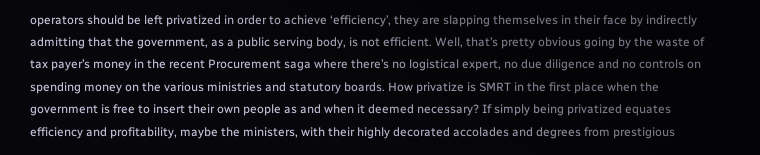operators should be left privatized in order to achieve ‘efficiency’, they are slapping themselves in their face by indirectly admitting that the government, as a public serving body, is not efficient. Well, that’s pretty obvious going by the waste of tax payer’s money in the recent Procurement saga where there’s no logistical expert, no due diligence and no controls on spending money on the various ministries and statutory boards. How privatize is SMRT in the first place when the government is free to insert their own people as and when it deemed necessary? If simply being privatized equates efficiency and profitability, maybe the ministers, with their highly decorated accolades and degrees from prestigious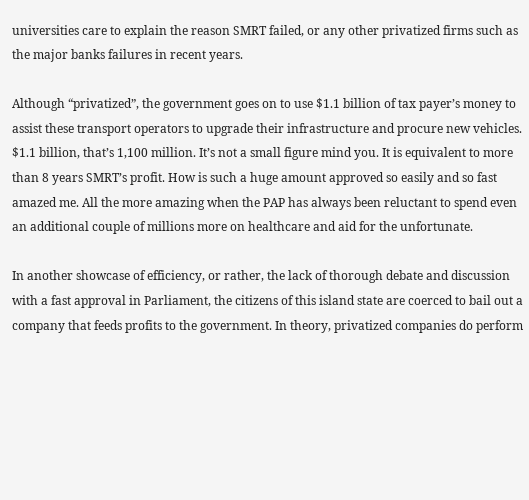universities care to explain the reason SMRT failed, or any other privatized firms such as the major banks failures in recent years.

Although “privatized”, the government goes on to use $1.1 billion of tax payer’s money to assist these transport operators to upgrade their infrastructure and procure new vehicles. $1.1 billion, that’s 1,100 million. It’s not a small figure mind you. It is equivalent to more than 8 years SMRT’s profit. How is such a huge amount approved so easily and so fast amazed me. All the more amazing when the PAP has always been reluctant to spend even an additional couple of millions more on healthcare and aid for the unfortunate.

In another showcase of efficiency, or rather, the lack of thorough debate and discussion with a fast approval in Parliament, the citizens of this island state are coerced to bail out a company that feeds profits to the government. In theory, privatized companies do perform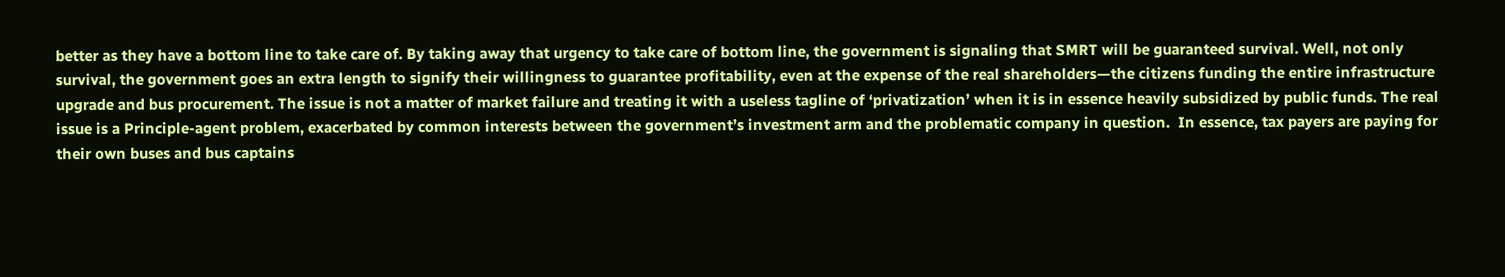better as they have a bottom line to take care of. By taking away that urgency to take care of bottom line, the government is signaling that SMRT will be guaranteed survival. Well, not only survival, the government goes an extra length to signify their willingness to guarantee profitability, even at the expense of the real shareholders—the citizens funding the entire infrastructure upgrade and bus procurement. The issue is not a matter of market failure and treating it with a useless tagline of ‘privatization’ when it is in essence heavily subsidized by public funds. The real issue is a Principle-agent problem, exacerbated by common interests between the government’s investment arm and the problematic company in question.  In essence, tax payers are paying for their own buses and bus captains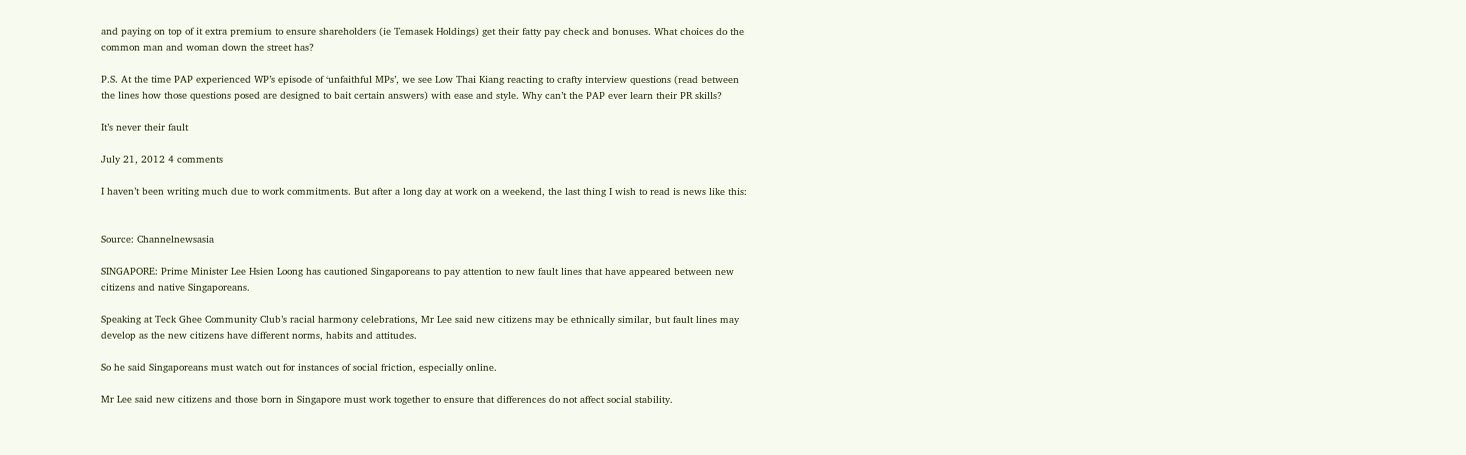and paying on top of it extra premium to ensure shareholders (ie Temasek Holdings) get their fatty pay check and bonuses. What choices do the common man and woman down the street has?

P.S. At the time PAP experienced WP’s episode of ‘unfaithful MPs’, we see Low Thai Kiang reacting to crafty interview questions (read between the lines how those questions posed are designed to bait certain answers) with ease and style. Why can’t the PAP ever learn their PR skills?

It’s never their fault

July 21, 2012 4 comments

I haven’t been writing much due to work commitments. But after a long day at work on a weekend, the last thing I wish to read is news like this:


Source: Channelnewsasia

SINGAPORE: Prime Minister Lee Hsien Loong has cautioned Singaporeans to pay attention to new fault lines that have appeared between new citizens and native Singaporeans.

Speaking at Teck Ghee Community Club’s racial harmony celebrations, Mr Lee said new citizens may be ethnically similar, but fault lines may develop as the new citizens have different norms, habits and attitudes.

So he said Singaporeans must watch out for instances of social friction, especially online.

Mr Lee said new citizens and those born in Singapore must work together to ensure that differences do not affect social stability.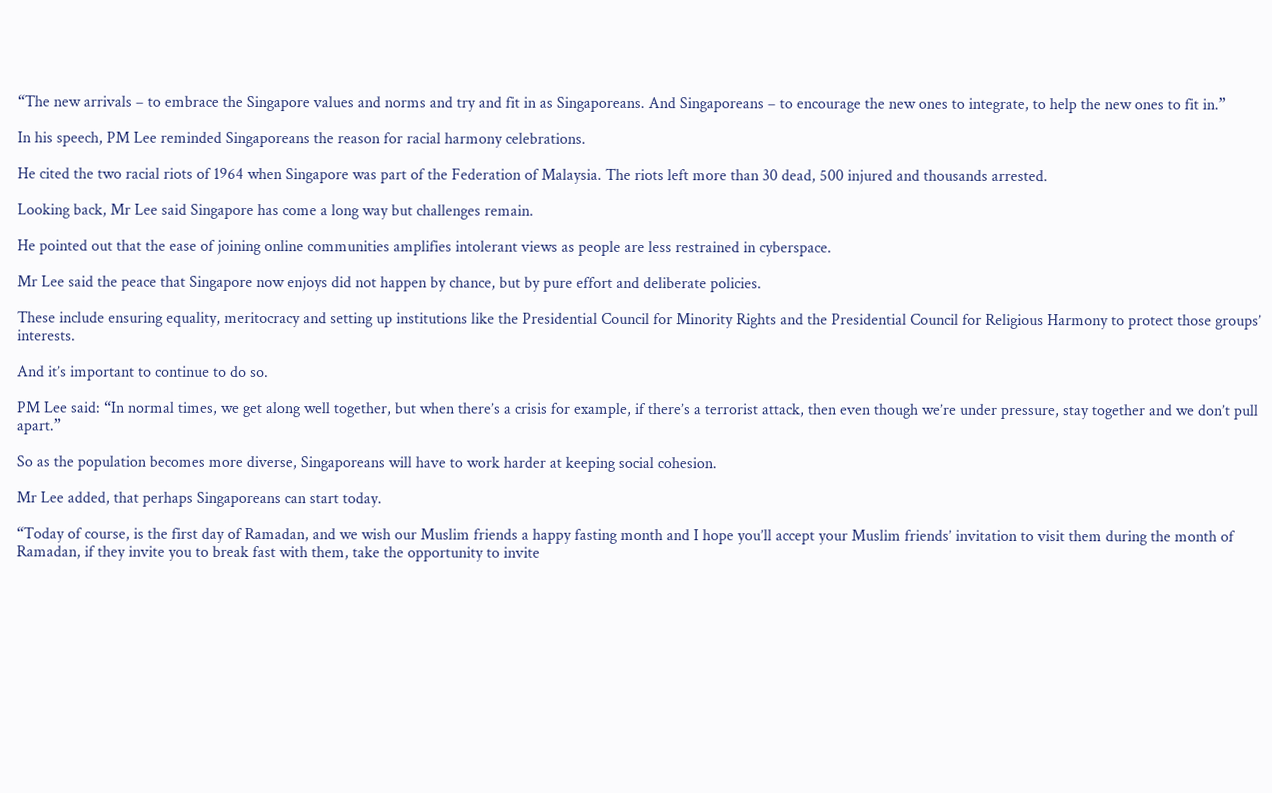“The new arrivals – to embrace the Singapore values and norms and try and fit in as Singaporeans. And Singaporeans – to encourage the new ones to integrate, to help the new ones to fit in.”

In his speech, PM Lee reminded Singaporeans the reason for racial harmony celebrations.

He cited the two racial riots of 1964 when Singapore was part of the Federation of Malaysia. The riots left more than 30 dead, 500 injured and thousands arrested.

Looking back, Mr Lee said Singapore has come a long way but challenges remain.

He pointed out that the ease of joining online communities amplifies intolerant views as people are less restrained in cyberspace.

Mr Lee said the peace that Singapore now enjoys did not happen by chance, but by pure effort and deliberate policies.

These include ensuring equality, meritocracy and setting up institutions like the Presidential Council for Minority Rights and the Presidential Council for Religious Harmony to protect those groups’ interests.

And it’s important to continue to do so.

PM Lee said: “In normal times, we get along well together, but when there’s a crisis for example, if there’s a terrorist attack, then even though we’re under pressure, stay together and we don’t pull apart.”

So as the population becomes more diverse, Singaporeans will have to work harder at keeping social cohesion.

Mr Lee added, that perhaps Singaporeans can start today.

“Today of course, is the first day of Ramadan, and we wish our Muslim friends a happy fasting month and I hope you’ll accept your Muslim friends’ invitation to visit them during the month of Ramadan, if they invite you to break fast with them, take the opportunity to invite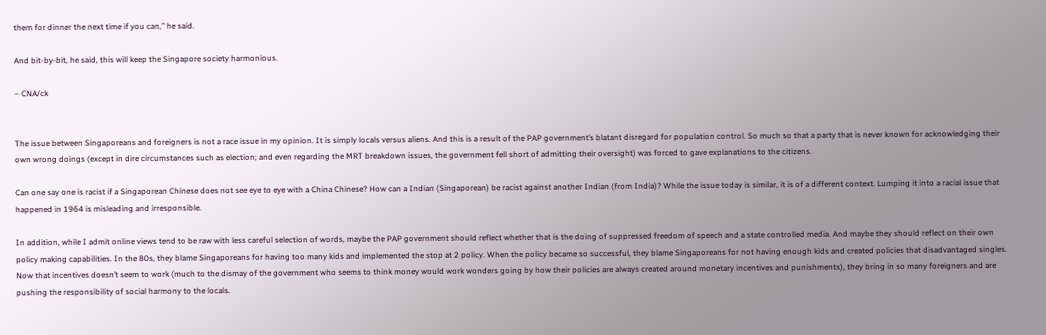them for dinner the next time if you can,” he said.

And bit-by-bit, he said, this will keep the Singapore society harmonious.

– CNA/ck


The issue between Singaporeans and foreigners is not a race issue in my opinion. It is simply locals versus aliens. And this is a result of the PAP government’s blatant disregard for population control. So much so that a party that is never known for acknowledging their own wrong doings (except in dire circumstances such as election; and even regarding the MRT breakdown issues, the government fell short of admitting their oversight) was forced to gave explanations to the citizens.

Can one say one is racist if a Singaporean Chinese does not see eye to eye with a China Chinese? How can a Indian (Singaporean) be racist against another Indian (from India)? While the issue today is similar, it is of a different context. Lumping it into a racial issue that happened in 1964 is misleading and irresponsible.

In addition, while I admit online views tend to be raw with less careful selection of words, maybe the PAP government should reflect whether that is the doing of suppressed freedom of speech and a state controlled media. And maybe they should reflect on their own policy making capabilities. In the 80s, they blame Singaporeans for having too many kids and implemented the stop at 2 policy. When the policy became so successful, they blame Singaporeans for not having enough kids and created policies that disadvantaged singles. Now that incentives doesn’t seem to work (much to the dismay of the government who seems to think money would work wonders going by how their policies are always created around monetary incentives and punishments), they bring in so many foreigners and are pushing the responsibility of social harmony to the locals.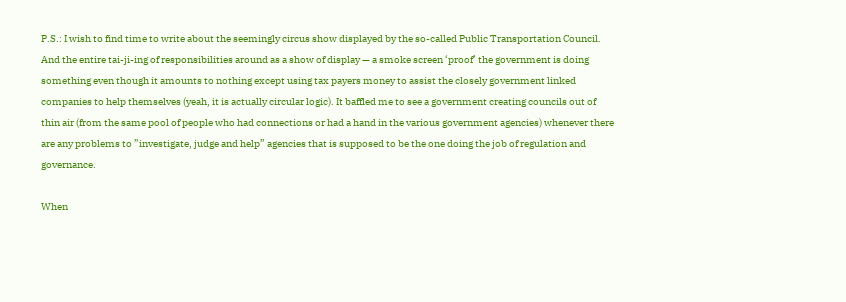P.S.: I wish to find time to write about the seemingly circus show displayed by the so-called Public Transportation Council. And the entire tai-ji-ing of responsibilities around as a show of display — a smoke screen ‘proof’ the government is doing something even though it amounts to nothing except using tax payers money to assist the closely government linked companies to help themselves (yeah, it is actually circular logic). It baffled me to see a government creating councils out of thin air (from the same pool of people who had connections or had a hand in the various government agencies) whenever there are any problems to ”investigate, judge and help” agencies that is supposed to be the one doing the job of regulation and governance.

When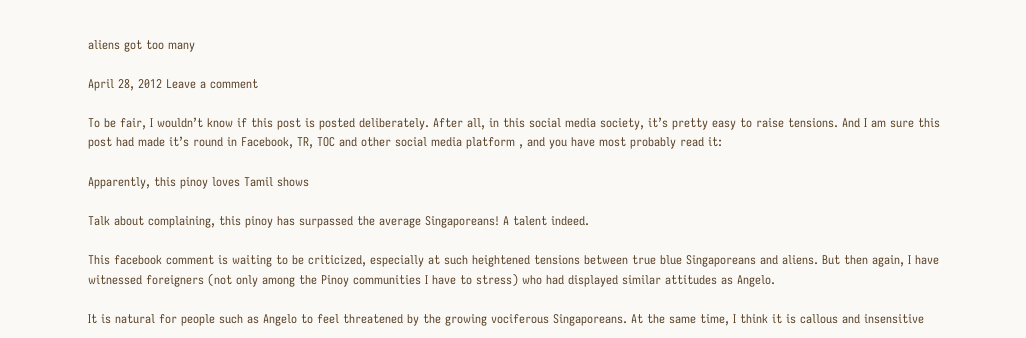aliens got too many

April 28, 2012 Leave a comment

To be fair, I wouldn’t know if this post is posted deliberately. After all, in this social media society, it’s pretty easy to raise tensions. And I am sure this post had made it’s round in Facebook, TR, TOC and other social media platform , and you have most probably read it:

Apparently, this pinoy loves Tamil shows

Talk about complaining, this pinoy has surpassed the average Singaporeans! A talent indeed.

This facebook comment is waiting to be criticized, especially at such heightened tensions between true blue Singaporeans and aliens. But then again, I have witnessed foreigners (not only among the Pinoy communities I have to stress) who had displayed similar attitudes as Angelo.

It is natural for people such as Angelo to feel threatened by the growing vociferous Singaporeans. At the same time, I think it is callous and insensitive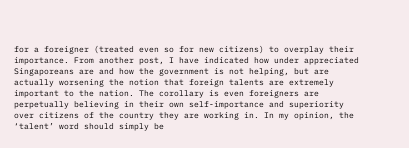for a foreigner (treated even so for new citizens) to overplay their importance. From another post, I have indicated how under appreciated Singaporeans are and how the government is not helping, but are actually worsening the notion that foreign talents are extremely important to the nation. The corollary is even foreigners are perpetually believing in their own self-importance and superiority over citizens of the country they are working in. In my opinion, the ‘talent’ word should simply be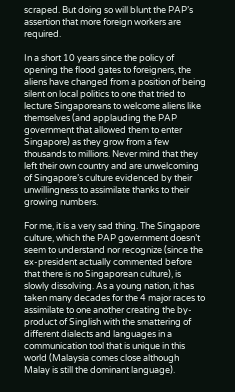scraped. But doing so will blunt the PAP’s assertion that more foreign workers are required.

In a short 10 years since the policy of opening the flood gates to foreigners, the aliens have changed from a position of being silent on local politics to one that tried to lecture Singaporeans to welcome aliens like themselves (and applauding the PAP government that allowed them to enter Singapore) as they grow from a few thousands to millions. Never mind that they left their own country and are unwelcoming of Singapore’s culture evidenced by their unwillingness to assimilate thanks to their growing numbers.

For me, it is a very sad thing. The Singapore culture, which the PAP government doesn’t seem to understand nor recognize (since the ex-president actually commented before that there is no Singaporean culture), is slowly dissolving. As a young nation, it has taken many decades for the 4 major races to assimilate to one another creating the by-product of Singlish with the smattering of different dialects and languages in a communication tool that is unique in this world (Malaysia comes close although Malay is still the dominant language).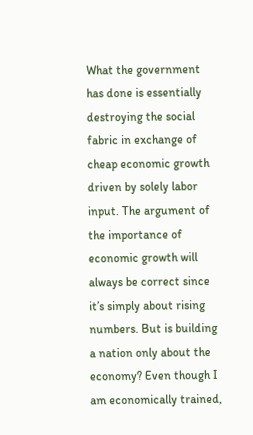What the government has done is essentially destroying the social fabric in exchange of cheap economic growth driven by solely labor input. The argument of the importance of economic growth will always be correct since it’s simply about rising numbers. But is building a nation only about the economy? Even though I am economically trained,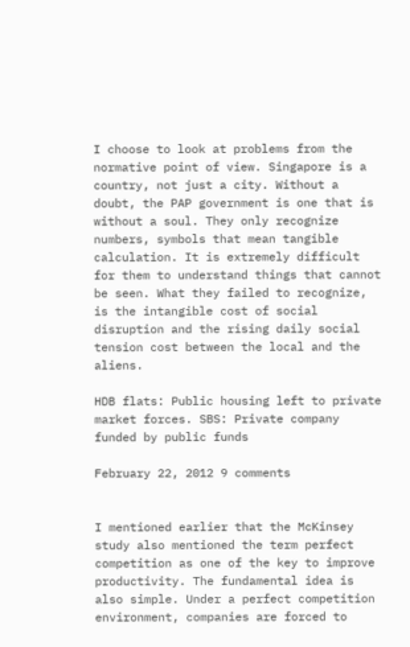I choose to look at problems from the normative point of view. Singapore is a country, not just a city. Without a doubt, the PAP government is one that is without a soul. They only recognize numbers, symbols that mean tangible calculation. It is extremely difficult for them to understand things that cannot be seen. What they failed to recognize, is the intangible cost of social disruption and the rising daily social tension cost between the local and the aliens.

HDB flats: Public housing left to private market forces. SBS: Private company funded by public funds

February 22, 2012 9 comments


I mentioned earlier that the McKinsey study also mentioned the term perfect competition as one of the key to improve productivity. The fundamental idea is also simple. Under a perfect competition environment, companies are forced to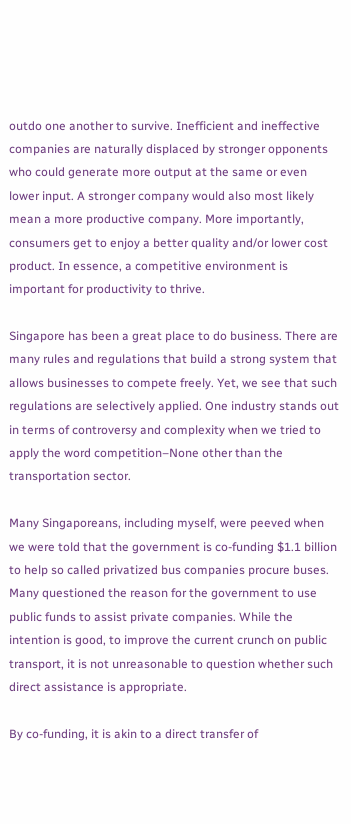outdo one another to survive. Inefficient and ineffective companies are naturally displaced by stronger opponents who could generate more output at the same or even lower input. A stronger company would also most likely mean a more productive company. More importantly, consumers get to enjoy a better quality and/or lower cost product. In essence, a competitive environment is important for productivity to thrive.

Singapore has been a great place to do business. There are many rules and regulations that build a strong system that allows businesses to compete freely. Yet, we see that such regulations are selectively applied. One industry stands out in terms of controversy and complexity when we tried to apply the word competition–None other than the transportation sector.

Many Singaporeans, including myself, were peeved when we were told that the government is co-funding $1.1 billion to help so called privatized bus companies procure buses. Many questioned the reason for the government to use public funds to assist private companies. While the intention is good, to improve the current crunch on public transport, it is not unreasonable to question whether such direct assistance is appropriate.

By co-funding, it is akin to a direct transfer of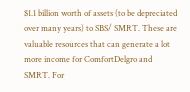$1.1 billion worth of assets (to be depreciated over many years) to SBS/ SMRT. These are valuable resources that can generate a lot more income for ComfortDelgro and SMRT. For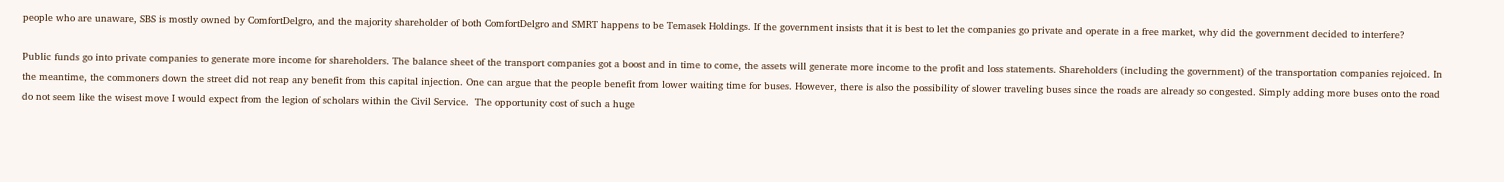people who are unaware, SBS is mostly owned by ComfortDelgro, and the majority shareholder of both ComfortDelgro and SMRT happens to be Temasek Holdings. If the government insists that it is best to let the companies go private and operate in a free market, why did the government decided to interfere?

Public funds go into private companies to generate more income for shareholders. The balance sheet of the transport companies got a boost and in time to come, the assets will generate more income to the profit and loss statements. Shareholders (including the government) of the transportation companies rejoiced. In the meantime, the commoners down the street did not reap any benefit from this capital injection. One can argue that the people benefit from lower waiting time for buses. However, there is also the possibility of slower traveling buses since the roads are already so congested. Simply adding more buses onto the road do not seem like the wisest move I would expect from the legion of scholars within the Civil Service.  The opportunity cost of such a huge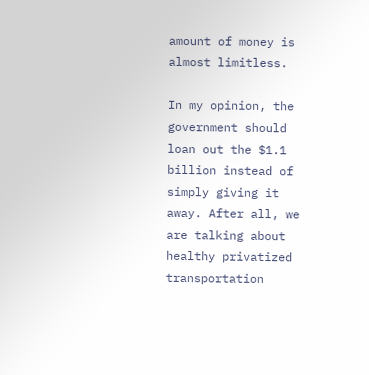amount of money is almost limitless.

In my opinion, the government should loan out the $1.1 billion instead of simply giving it away. After all, we are talking about healthy privatized transportation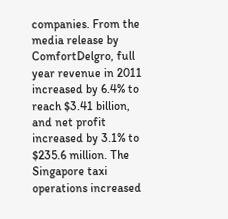companies. From the media release by ComfortDelgro, full year revenue in 2011 increased by 6.4% to reach $3.41 billion, and net profit increased by 3.1% to $235.6 million. The Singapore taxi operations increased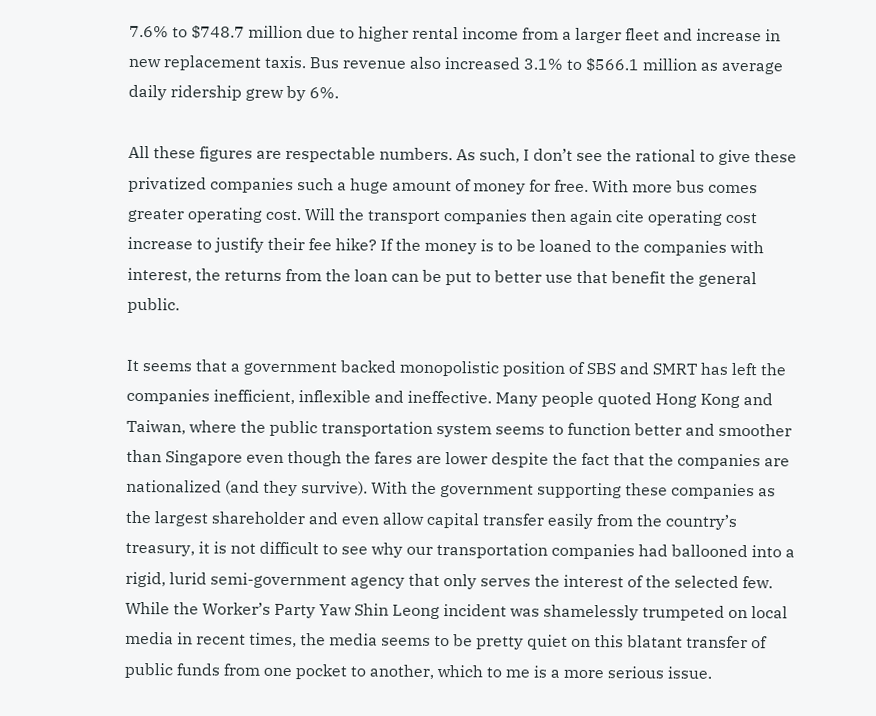7.6% to $748.7 million due to higher rental income from a larger fleet and increase in new replacement taxis. Bus revenue also increased 3.1% to $566.1 million as average daily ridership grew by 6%.

All these figures are respectable numbers. As such, I don’t see the rational to give these privatized companies such a huge amount of money for free. With more bus comes greater operating cost. Will the transport companies then again cite operating cost increase to justify their fee hike? If the money is to be loaned to the companies with interest, the returns from the loan can be put to better use that benefit the general public.

It seems that a government backed monopolistic position of SBS and SMRT has left the companies inefficient, inflexible and ineffective. Many people quoted Hong Kong and Taiwan, where the public transportation system seems to function better and smoother than Singapore even though the fares are lower despite the fact that the companies are nationalized (and they survive). With the government supporting these companies as the largest shareholder and even allow capital transfer easily from the country’s treasury, it is not difficult to see why our transportation companies had ballooned into a rigid, lurid semi-government agency that only serves the interest of the selected few. While the Worker’s Party Yaw Shin Leong incident was shamelessly trumpeted on local media in recent times, the media seems to be pretty quiet on this blatant transfer of public funds from one pocket to another, which to me is a more serious issue.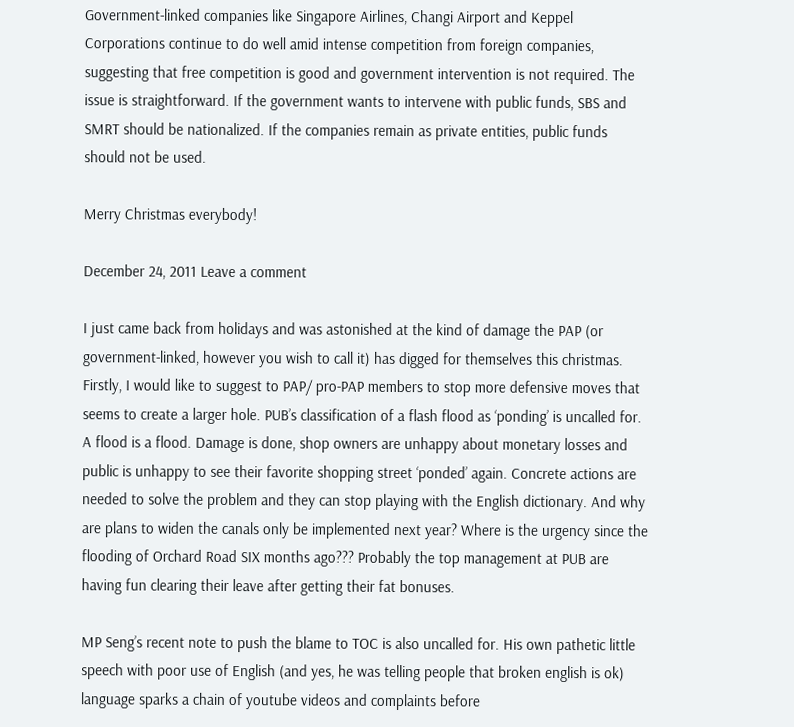Government-linked companies like Singapore Airlines, Changi Airport and Keppel Corporations continue to do well amid intense competition from foreign companies, suggesting that free competition is good and government intervention is not required. The issue is straightforward. If the government wants to intervene with public funds, SBS and SMRT should be nationalized. If the companies remain as private entities, public funds should not be used.

Merry Christmas everybody!

December 24, 2011 Leave a comment

I just came back from holidays and was astonished at the kind of damage the PAP (or government-linked, however you wish to call it) has digged for themselves this christmas. Firstly, I would like to suggest to PAP/ pro-PAP members to stop more defensive moves that seems to create a larger hole. PUB’s classification of a flash flood as ‘ponding’ is uncalled for. A flood is a flood. Damage is done, shop owners are unhappy about monetary losses and public is unhappy to see their favorite shopping street ‘ponded’ again. Concrete actions are needed to solve the problem and they can stop playing with the English dictionary. And why are plans to widen the canals only be implemented next year? Where is the urgency since the flooding of Orchard Road SIX months ago??? Probably the top management at PUB are having fun clearing their leave after getting their fat bonuses.

MP Seng’s recent note to push the blame to TOC is also uncalled for. His own pathetic little speech with poor use of English (and yes, he was telling people that broken english is ok) language sparks a chain of youtube videos and complaints before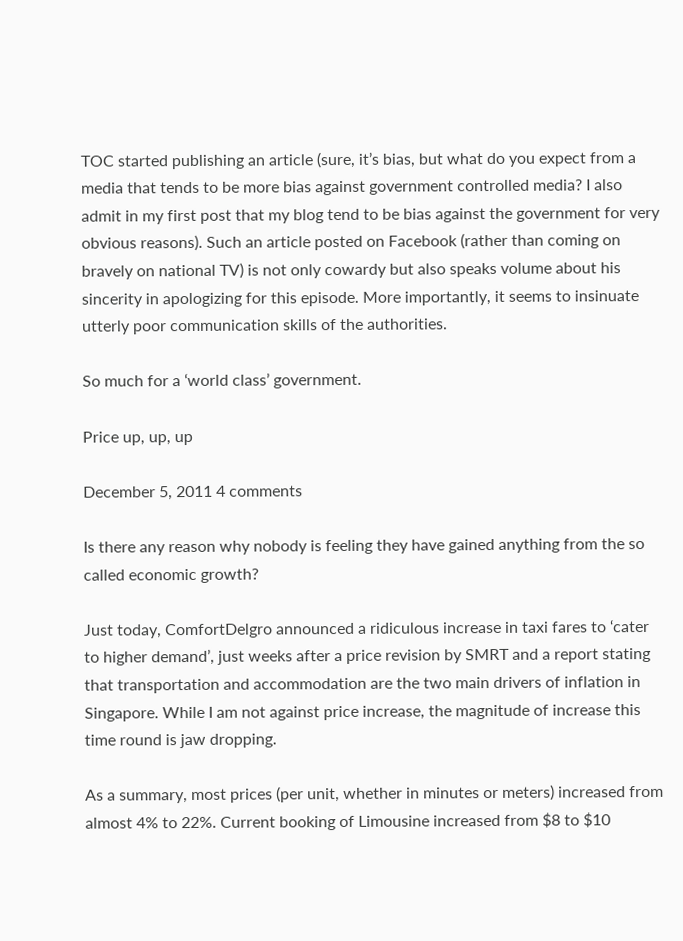TOC started publishing an article (sure, it’s bias, but what do you expect from a media that tends to be more bias against government controlled media? I also admit in my first post that my blog tend to be bias against the government for very obvious reasons). Such an article posted on Facebook (rather than coming on bravely on national TV) is not only cowardy but also speaks volume about his sincerity in apologizing for this episode. More importantly, it seems to insinuate utterly poor communication skills of the authorities.

So much for a ‘world class’ government.

Price up, up, up

December 5, 2011 4 comments

Is there any reason why nobody is feeling they have gained anything from the so called economic growth?

Just today, ComfortDelgro announced a ridiculous increase in taxi fares to ‘cater to higher demand’, just weeks after a price revision by SMRT and a report stating that transportation and accommodation are the two main drivers of inflation in Singapore. While I am not against price increase, the magnitude of increase this time round is jaw dropping.

As a summary, most prices (per unit, whether in minutes or meters) increased from almost 4% to 22%. Current booking of Limousine increased from $8 to $10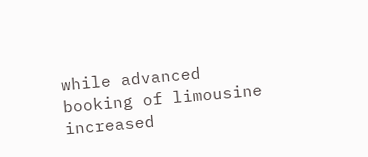while advanced booking of limousine increased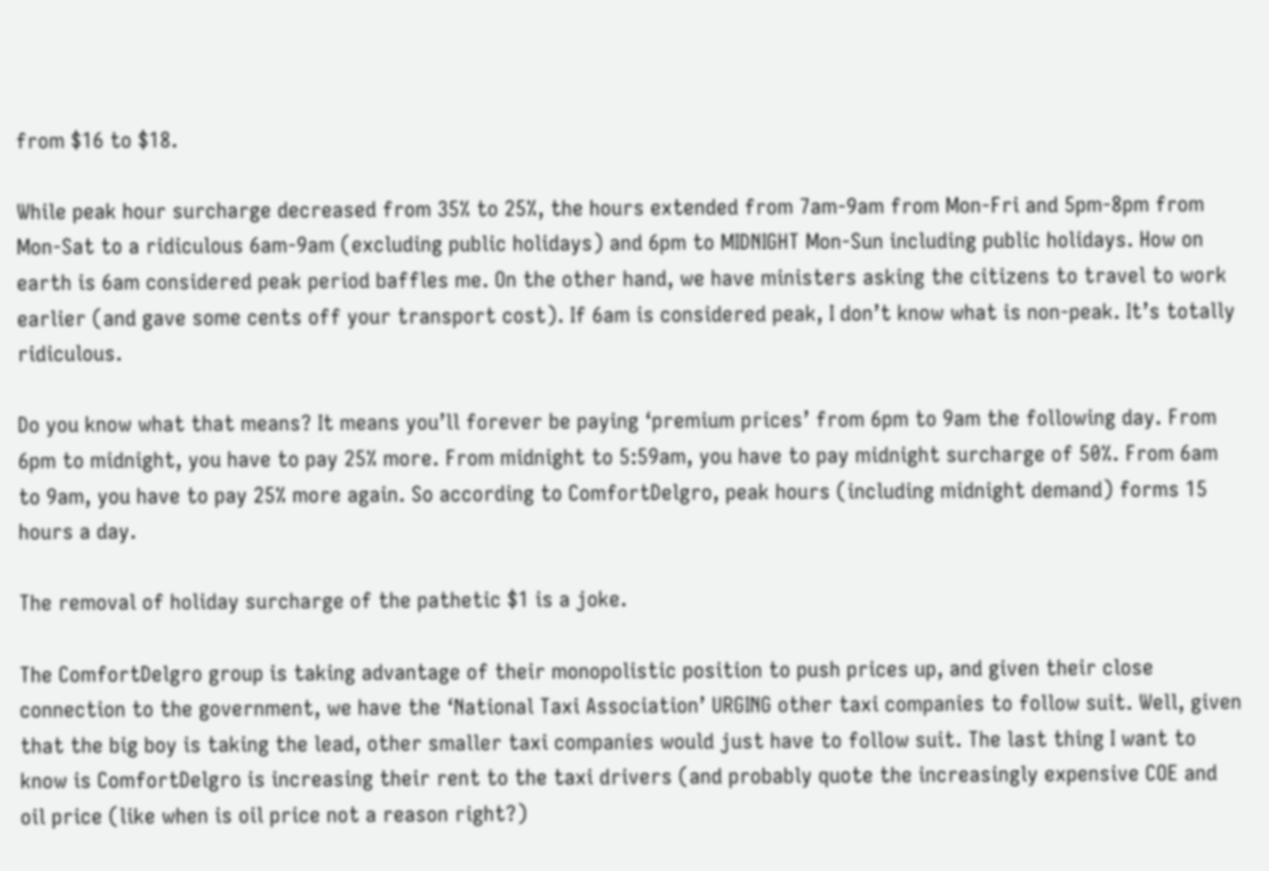from $16 to $18.

While peak hour surcharge decreased from 35% to 25%, the hours extended from 7am-9am from Mon-Fri and 5pm-8pm from Mon-Sat to a ridiculous 6am-9am (excluding public holidays) and 6pm to MIDNIGHT Mon-Sun including public holidays. How on earth is 6am considered peak period baffles me. On the other hand, we have ministers asking the citizens to travel to work earlier (and gave some cents off your transport cost). If 6am is considered peak, I don’t know what is non-peak. It’s totally ridiculous.

Do you know what that means? It means you’ll forever be paying ‘premium prices’ from 6pm to 9am the following day. From 6pm to midnight, you have to pay 25% more. From midnight to 5:59am, you have to pay midnight surcharge of 50%. From 6am to 9am, you have to pay 25% more again. So according to ComfortDelgro, peak hours (including midnight demand) forms 15 hours a day.

The removal of holiday surcharge of the pathetic $1 is a joke.

The ComfortDelgro group is taking advantage of their monopolistic position to push prices up, and given their close connection to the government, we have the ‘National Taxi Association’ URGING other taxi companies to follow suit. Well, given that the big boy is taking the lead, other smaller taxi companies would just have to follow suit. The last thing I want to know is ComfortDelgro is increasing their rent to the taxi drivers (and probably quote the increasingly expensive COE and oil price (like when is oil price not a reason right?)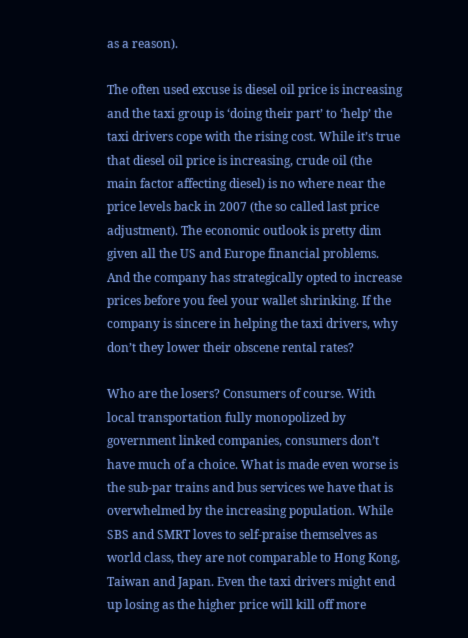as a reason).

The often used excuse is diesel oil price is increasing and the taxi group is ‘doing their part’ to ‘help’ the taxi drivers cope with the rising cost. While it’s true that diesel oil price is increasing, crude oil (the main factor affecting diesel) is no where near the price levels back in 2007 (the so called last price adjustment). The economic outlook is pretty dim given all the US and Europe financial problems. And the company has strategically opted to increase prices before you feel your wallet shrinking. If the company is sincere in helping the taxi drivers, why don’t they lower their obscene rental rates?

Who are the losers? Consumers of course. With local transportation fully monopolized by government linked companies, consumers don’t have much of a choice. What is made even worse is the sub-par trains and bus services we have that is overwhelmed by the increasing population. While SBS and SMRT loves to self-praise themselves as world class, they are not comparable to Hong Kong, Taiwan and Japan. Even the taxi drivers might end up losing as the higher price will kill off more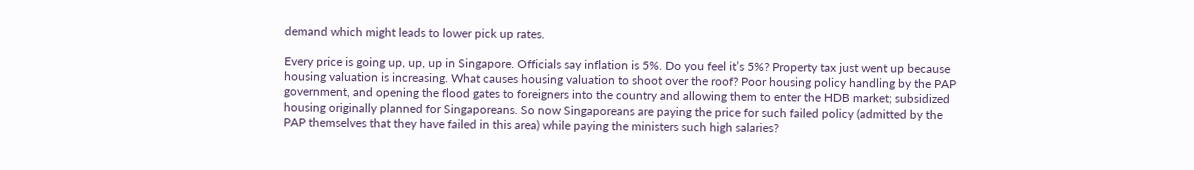demand which might leads to lower pick up rates.

Every price is going up, up, up in Singapore. Officials say inflation is 5%. Do you feel it’s 5%? Property tax just went up because housing valuation is increasing. What causes housing valuation to shoot over the roof? Poor housing policy handling by the PAP government, and opening the flood gates to foreigners into the country and allowing them to enter the HDB market; subsidized housing originally planned for Singaporeans. So now Singaporeans are paying the price for such failed policy (admitted by the PAP themselves that they have failed in this area) while paying the ministers such high salaries?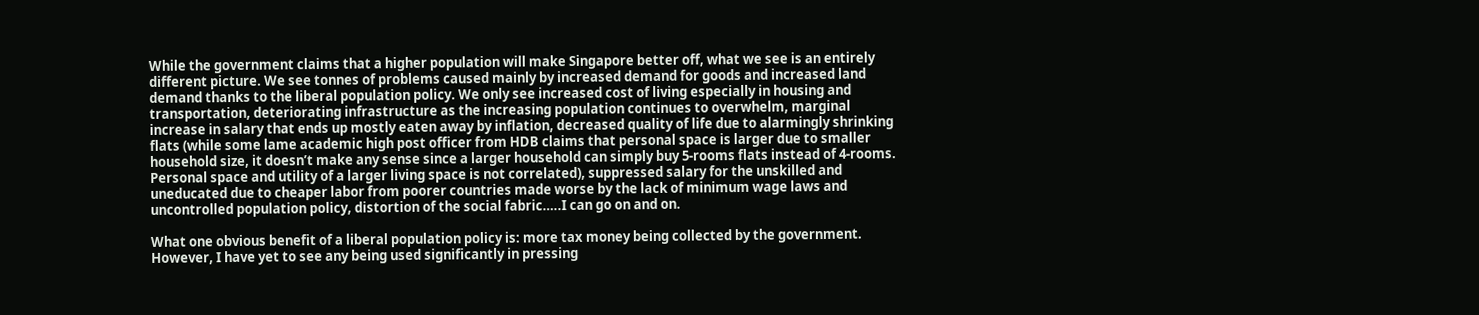While the government claims that a higher population will make Singapore better off, what we see is an entirely different picture. We see tonnes of problems caused mainly by increased demand for goods and increased land demand thanks to the liberal population policy. We only see increased cost of living especially in housing and transportation, deteriorating infrastructure as the increasing population continues to overwhelm, marginal increase in salary that ends up mostly eaten away by inflation, decreased quality of life due to alarmingly shrinking flats (while some lame academic high post officer from HDB claims that personal space is larger due to smaller household size, it doesn’t make any sense since a larger household can simply buy 5-rooms flats instead of 4-rooms. Personal space and utility of a larger living space is not correlated), suppressed salary for the unskilled and uneducated due to cheaper labor from poorer countries made worse by the lack of minimum wage laws and uncontrolled population policy, distortion of the social fabric…..I can go on and on.

What one obvious benefit of a liberal population policy is: more tax money being collected by the government. However, I have yet to see any being used significantly in pressing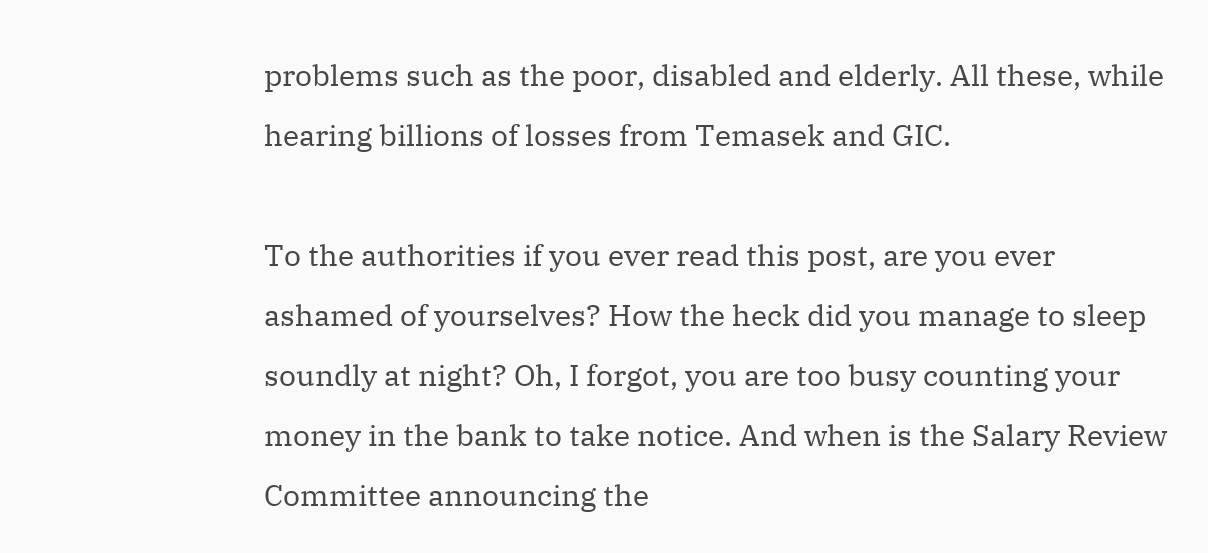problems such as the poor, disabled and elderly. All these, while hearing billions of losses from Temasek and GIC.

To the authorities if you ever read this post, are you ever ashamed of yourselves? How the heck did you manage to sleep soundly at night? Oh, I forgot, you are too busy counting your money in the bank to take notice. And when is the Salary Review Committee announcing the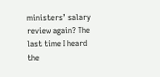ministers’ salary review again? The last time I heard the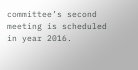committee’s second meeting is scheduled in year 2016.